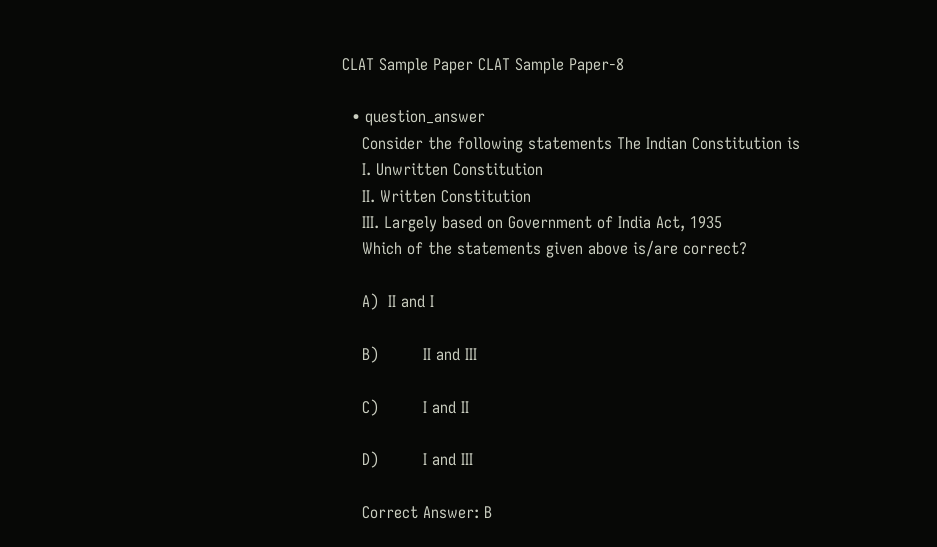CLAT Sample Paper CLAT Sample Paper-8

  • question_answer
    Consider the following statements The Indian Constitution is
    I. Unwritten Constitution
    II. Written Constitution
    III. Largely based on Government of India Act, 1935
    Which of the statements given above is/are correct?

    A)  II and I

    B)         II and III

    C)         I and II

    D)         I and III

    Correct Answer: B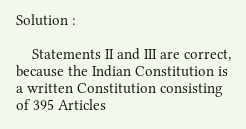Solution :

    Statements II and III are correct, because the Indian Constitution is a written Constitution consisting of 395 Articles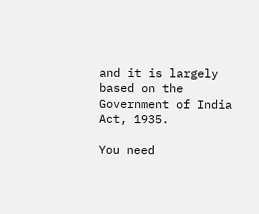and it is largely based on the Government of India Act, 1935.

You need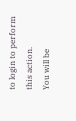to login to perform this action.
You will be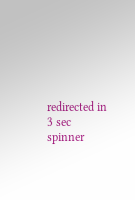redirected in 3 sec spinner